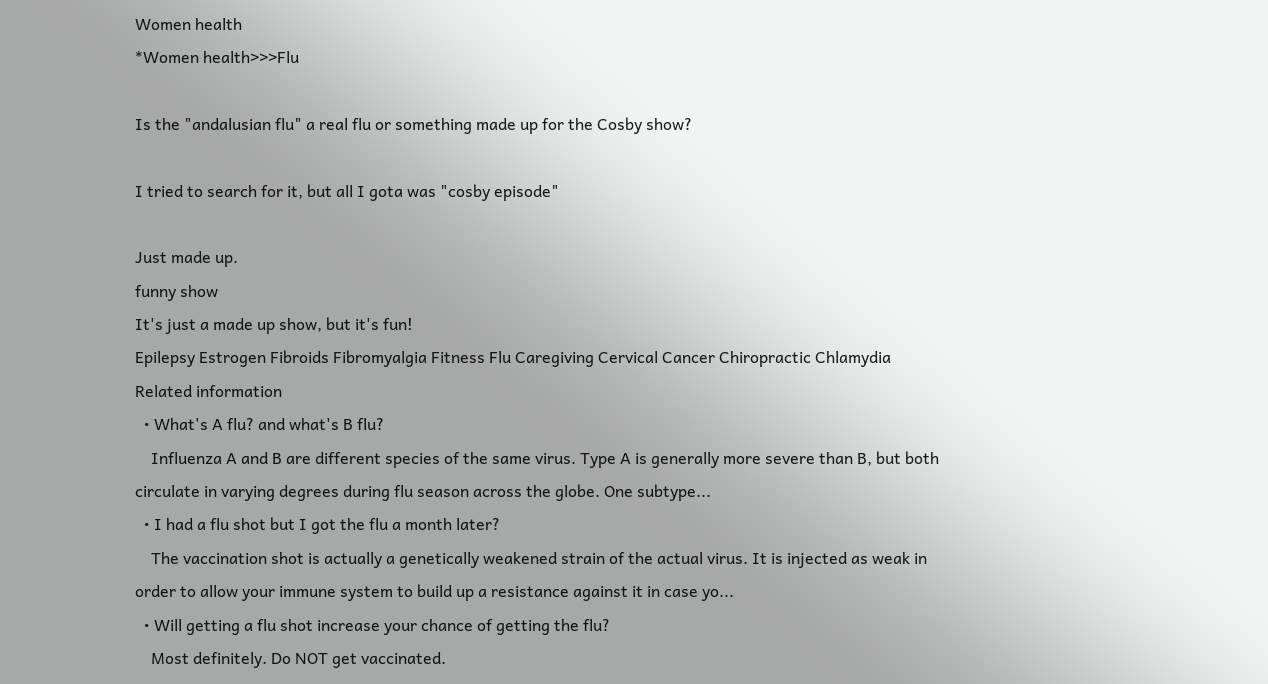Women health
*Women health>>>Flu

Is the "andalusian flu" a real flu or something made up for the Cosby show?

I tried to search for it, but all I gota was "cosby episode"

Just made up.
funny show
It's just a made up show, but it's fun!
Epilepsy Estrogen Fibroids Fibromyalgia Fitness Flu Caregiving Cervical Cancer Chiropractic Chlamydia
Related information
  • What's A flu? and what's B flu?
    Influenza A and B are different species of the same virus. Type A is generally more severe than B, but both circulate in varying degrees during flu season across the globe. One subtype...
  • I had a flu shot but I got the flu a month later?
    The vaccination shot is actually a genetically weakened strain of the actual virus. It is injected as weak in order to allow your immune system to build up a resistance against it in case yo...
  • Will getting a flu shot increase your chance of getting the flu?
    Most definitely. Do NOT get vaccinated.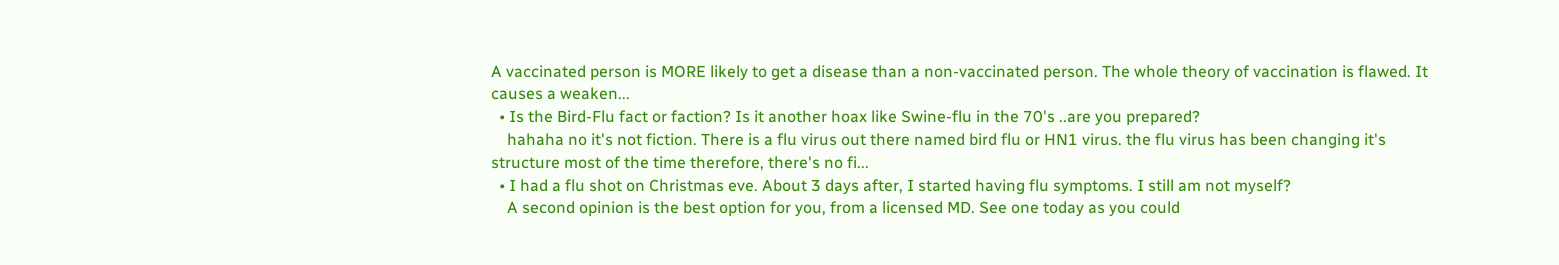A vaccinated person is MORE likely to get a disease than a non-vaccinated person. The whole theory of vaccination is flawed. It causes a weaken...
  • Is the Bird-Flu fact or faction? Is it another hoax like Swine-flu in the 70's ..are you prepared?
    hahaha no it's not fiction. There is a flu virus out there named bird flu or HN1 virus. the flu virus has been changing it's structure most of the time therefore, there's no fi...
  • I had a flu shot on Christmas eve. About 3 days after, I started having flu symptoms. I still am not myself?
    A second opinion is the best option for you, from a licensed MD. See one today as you could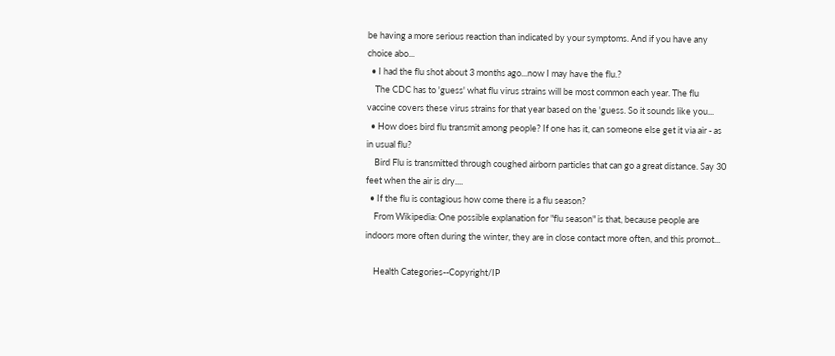be having a more serious reaction than indicated by your symptoms. And if you have any choice abo...
  • I had the flu shot about 3 months ago...now I may have the flu.?
    The CDC has to 'guess' what flu virus strains will be most common each year. The flu vaccine covers these virus strains for that year based on the 'guess. So it sounds like you...
  • How does bird flu transmit among people? If one has it, can someone else get it via air - as in usual flu?
    Bird Flu is transmitted through coughed airborn particles that can go a great distance. Say 30 feet when the air is dry....
  • If the flu is contagious how come there is a flu season?
    From Wikipedia: One possible explanation for "flu season" is that, because people are indoors more often during the winter, they are in close contact more often, and this promot...

    Health Categories--Copyright/IP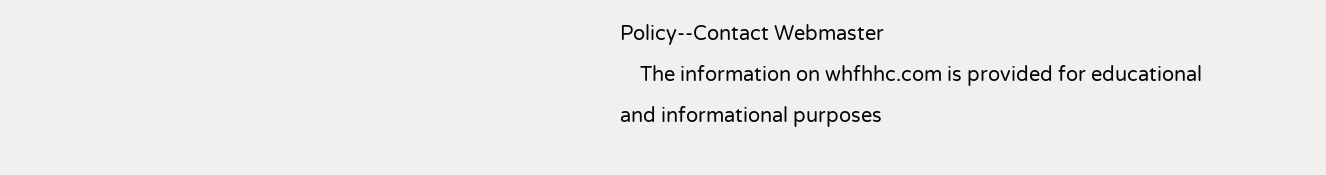Policy--Contact Webmaster
    The information on whfhhc.com is provided for educational and informational purposes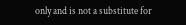only and is not a substitute for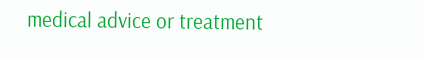medical advice or treatment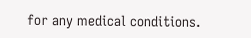for any medical conditions.